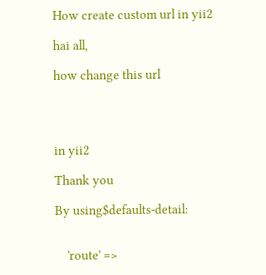How create custom url in yii2

hai all,

how change this url




in yii2

Thank you

By using$defaults-detail:


    'route' =>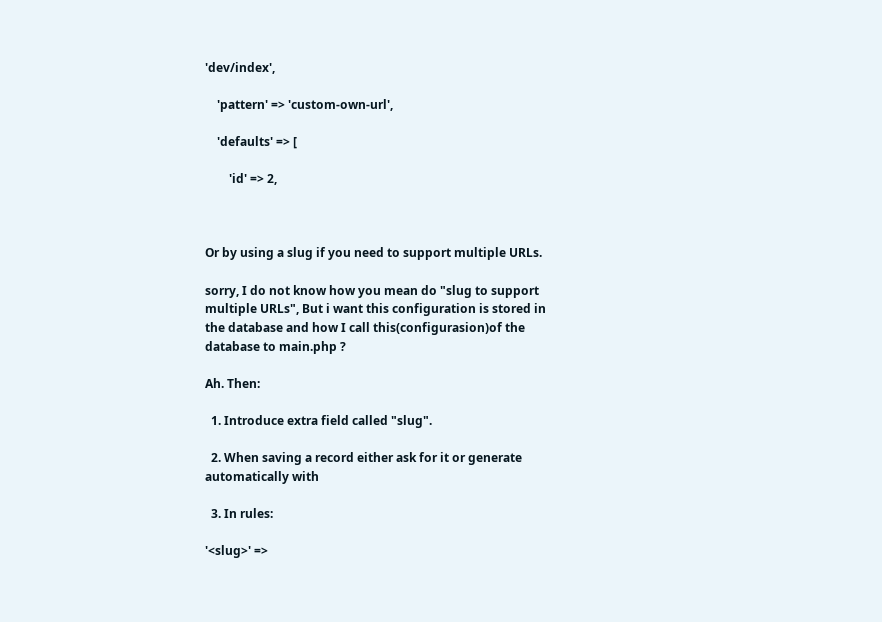'dev/index',

    'pattern' => 'custom-own-url',

    'defaults' => [

        'id' => 2,



Or by using a slug if you need to support multiple URLs.

sorry, I do not know how you mean do "slug to support multiple URLs", But i want this configuration is stored in the database and how I call this(configurasion)of the database to main.php ?

Ah. Then:

  1. Introduce extra field called "slug".

  2. When saving a record either ask for it or generate automatically with

  3. In rules:

'<slug>' =>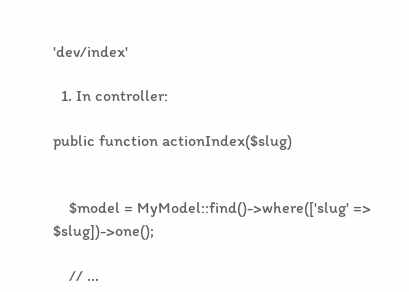'dev/index'

  1. In controller:

public function actionIndex($slug)


    $model = MyModel::find()->where(['slug' => $slug])->one();

    // ...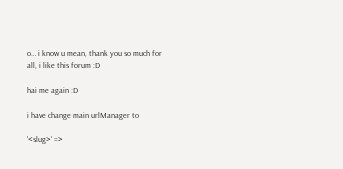o… i know u mean, thank you so much for all, i like this forum :D

hai me again :D

i have change main urlManager to

'<slug>' =>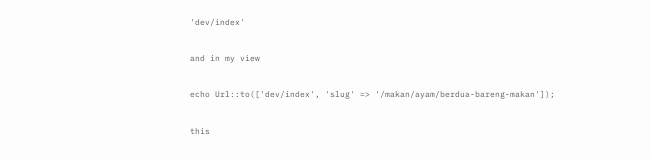'dev/index'

and in my view

echo Url::to(['dev/index', 'slug' => '/makan/ayam/berdua-bareng-makan']);

this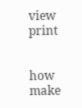view print


how make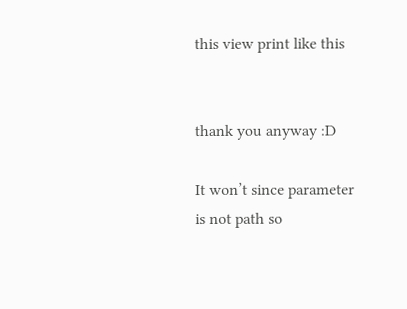this view print like this


thank you anyway :D

It won’t since parameter is not path so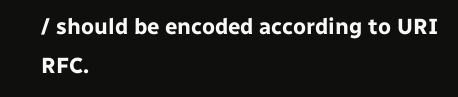/ should be encoded according to URI RFC.